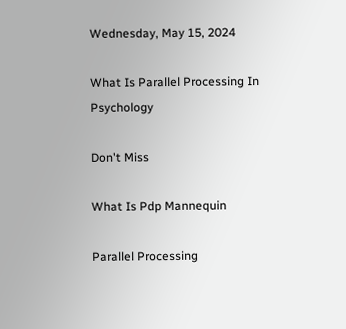Wednesday, May 15, 2024

What Is Parallel Processing In Psychology

Don't Miss

What Is Pdp Mannequin

Parallel Processing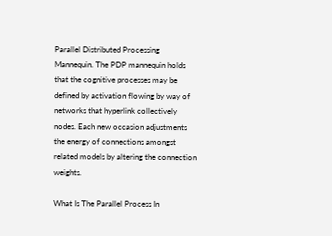Parallel Distributed Processing Mannequin. The PDP mannequin holds that the cognitive processes may be defined by activation flowing by way of networks that hyperlink collectively nodes. Each new occasion adjustments the energy of connections amongst related models by altering the connection weights.

What Is The Parallel Process In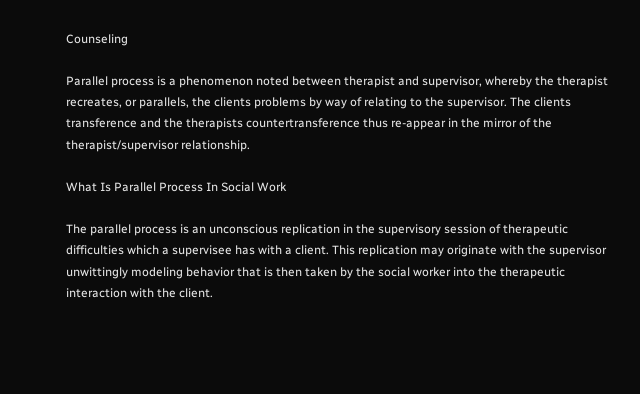Counseling

Parallel process is a phenomenon noted between therapist and supervisor, whereby the therapist recreates, or parallels, the clients problems by way of relating to the supervisor. The clients transference and the therapists countertransference thus re-appear in the mirror of the therapist/supervisor relationship.

What Is Parallel Process In Social Work

The parallel process is an unconscious replication in the supervisory session of therapeutic difficulties which a supervisee has with a client. This replication may originate with the supervisor unwittingly modeling behavior that is then taken by the social worker into the therapeutic interaction with the client.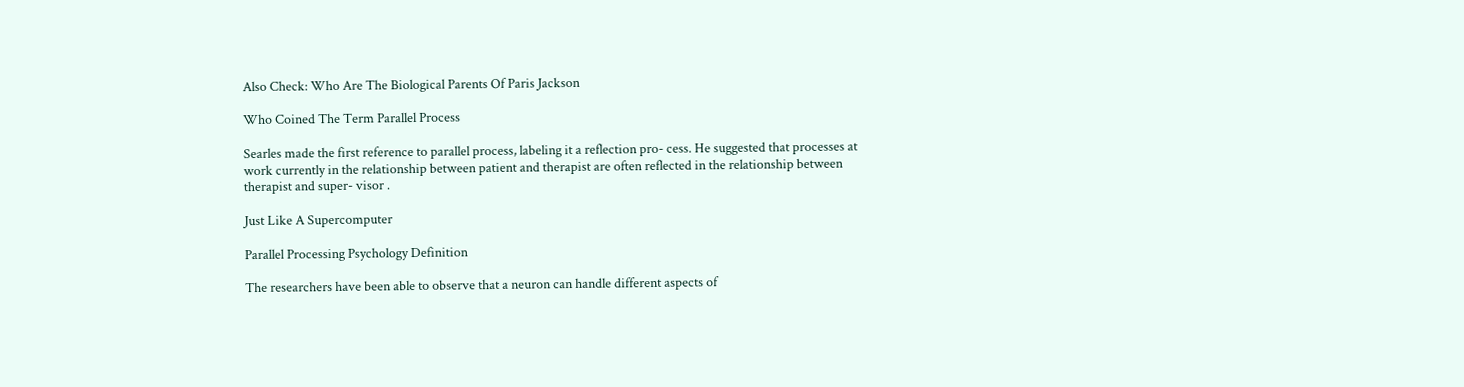Also Check: Who Are The Biological Parents Of Paris Jackson

Who Coined The Term Parallel Process

Searles made the first reference to parallel process, labeling it a reflection pro- cess. He suggested that processes at work currently in the relationship between patient and therapist are often reflected in the relationship between therapist and super- visor .

Just Like A Supercomputer

Parallel Processing Psychology Definition

The researchers have been able to observe that a neuron can handle different aspects of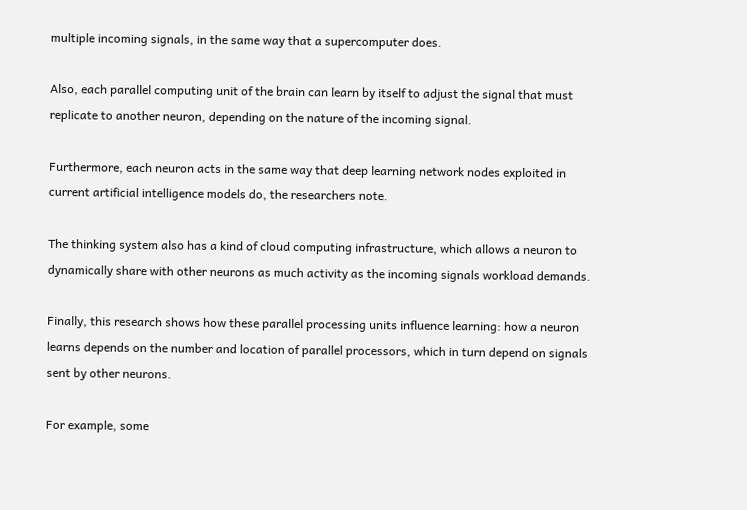multiple incoming signals, in the same way that a supercomputer does.

Also, each parallel computing unit of the brain can learn by itself to adjust the signal that must replicate to another neuron, depending on the nature of the incoming signal.

Furthermore, each neuron acts in the same way that deep learning network nodes exploited in current artificial intelligence models do, the researchers note.

The thinking system also has a kind of cloud computing infrastructure, which allows a neuron to dynamically share with other neurons as much activity as the incoming signals workload demands.

Finally, this research shows how these parallel processing units influence learning: how a neuron learns depends on the number and location of parallel processors, which in turn depend on signals sent by other neurons.

For example, some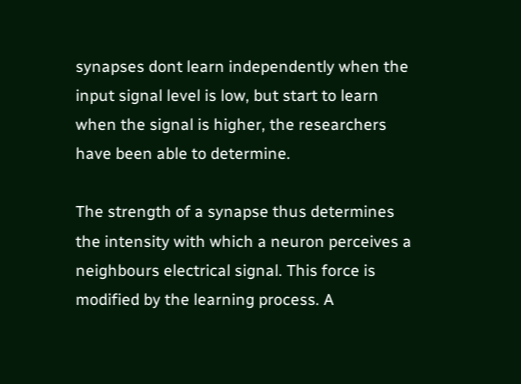synapses dont learn independently when the input signal level is low, but start to learn when the signal is higher, the researchers have been able to determine.

The strength of a synapse thus determines the intensity with which a neuron perceives a neighbours electrical signal. This force is modified by the learning process. A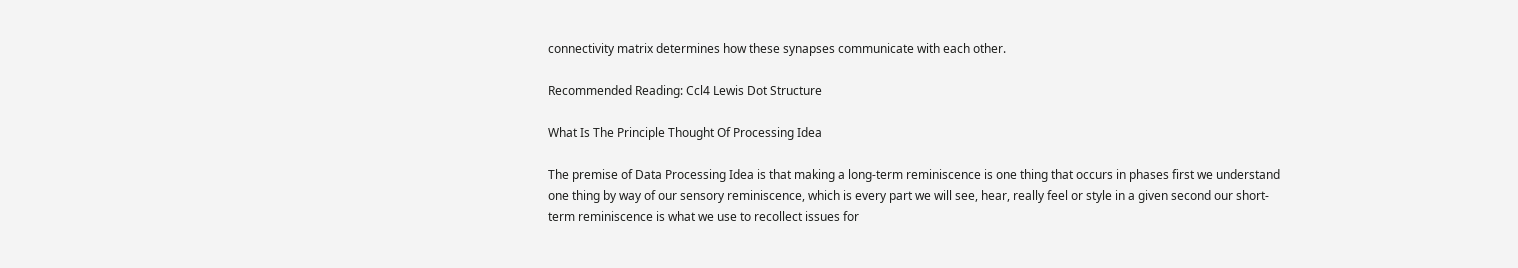connectivity matrix determines how these synapses communicate with each other.

Recommended Reading: Ccl4 Lewis Dot Structure

What Is The Principle Thought Of Processing Idea

The premise of Data Processing Idea is that making a long-term reminiscence is one thing that occurs in phases first we understand one thing by way of our sensory reminiscence, which is every part we will see, hear, really feel or style in a given second our short-term reminiscence is what we use to recollect issues for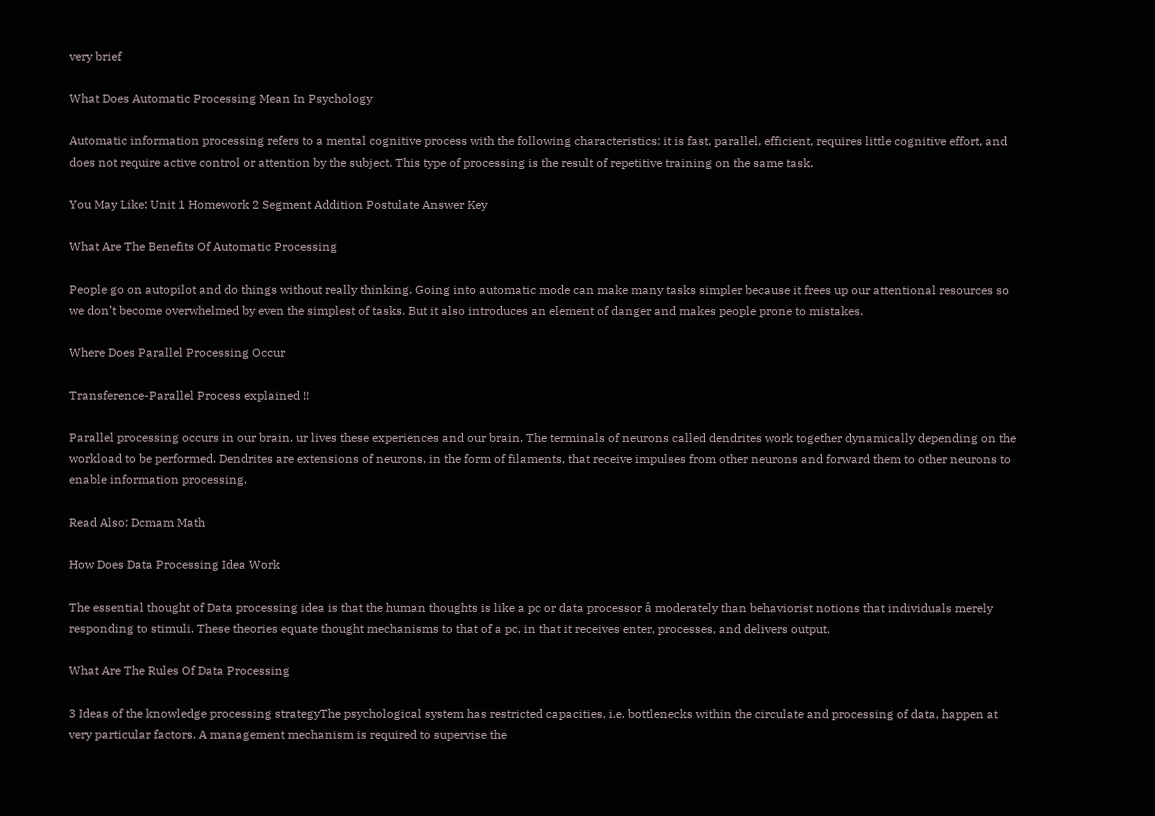very brief

What Does Automatic Processing Mean In Psychology

Automatic information processing refers to a mental cognitive process with the following characteristics: it is fast, parallel, efficient, requires little cognitive effort, and does not require active control or attention by the subject. This type of processing is the result of repetitive training on the same task.

You May Like: Unit 1 Homework 2 Segment Addition Postulate Answer Key

What Are The Benefits Of Automatic Processing

People go on autopilot and do things without really thinking. Going into automatic mode can make many tasks simpler because it frees up our attentional resources so we don’t become overwhelmed by even the simplest of tasks. But it also introduces an element of danger and makes people prone to mistakes.

Where Does Parallel Processing Occur

Transference-Parallel Process explained !!

Parallel processing occurs in our brain. ur lives these experiences and our brain. The terminals of neurons called dendrites work together dynamically depending on the workload to be performed. Dendrites are extensions of neurons, in the form of filaments, that receive impulses from other neurons and forward them to other neurons to enable information processing.

Read Also: Dcmam Math

How Does Data Processing Idea Work

The essential thought of Data processing idea is that the human thoughts is like a pc or data processor â moderately than behaviorist notions that individuals merely responding to stimuli. These theories equate thought mechanisms to that of a pc, in that it receives enter, processes, and delivers output.

What Are The Rules Of Data Processing

3 Ideas of the knowledge processing strategyThe psychological system has restricted capacities, i.e. bottlenecks within the circulate and processing of data, happen at very particular factors. A management mechanism is required to supervise the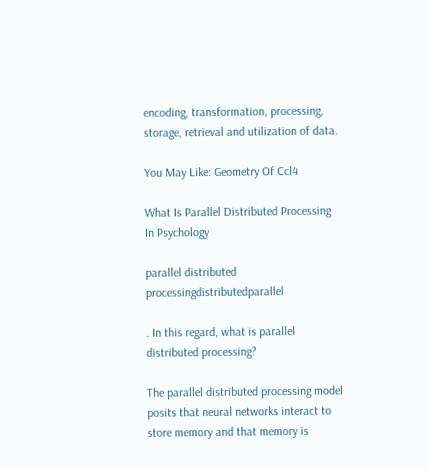encoding, transformation, processing, storage, retrieval and utilization of data.

You May Like: Geometry Of Ccl4

What Is Parallel Distributed Processing In Psychology

parallel distributed processingdistributedparallel

. In this regard, what is parallel distributed processing?

The parallel distributed processing model posits that neural networks interact to store memory and that memory is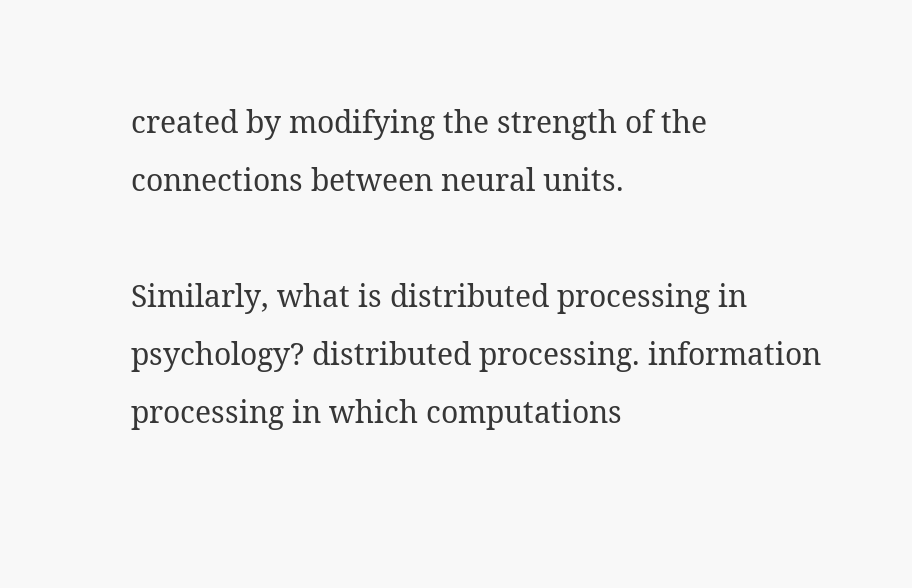created by modifying the strength of the connections between neural units.

Similarly, what is distributed processing in psychology? distributed processing. information processing in which computations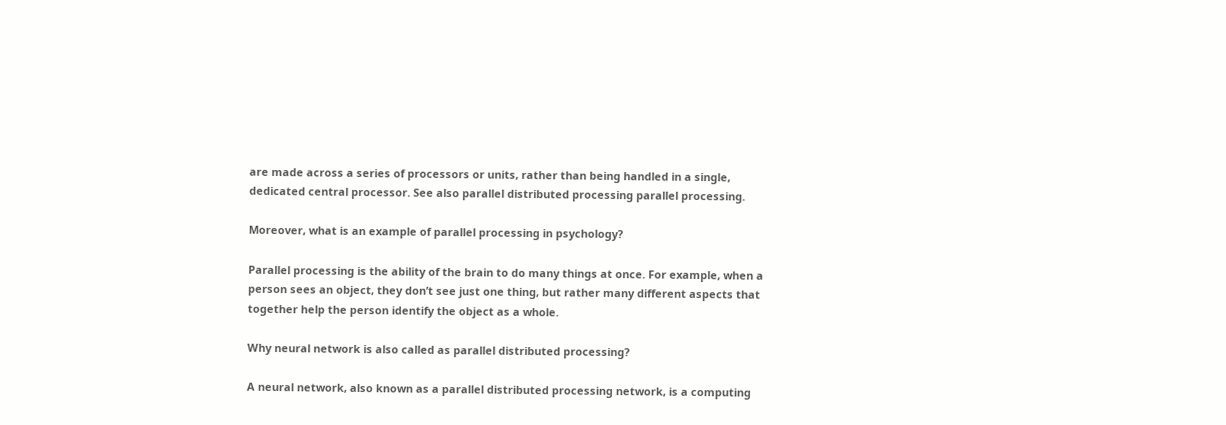are made across a series of processors or units, rather than being handled in a single, dedicated central processor. See also parallel distributed processing parallel processing.

Moreover, what is an example of parallel processing in psychology?

Parallel processing is the ability of the brain to do many things at once. For example, when a person sees an object, they don’t see just one thing, but rather many different aspects that together help the person identify the object as a whole.

Why neural network is also called as parallel distributed processing?

A neural network, also known as a parallel distributed processing network, is a computing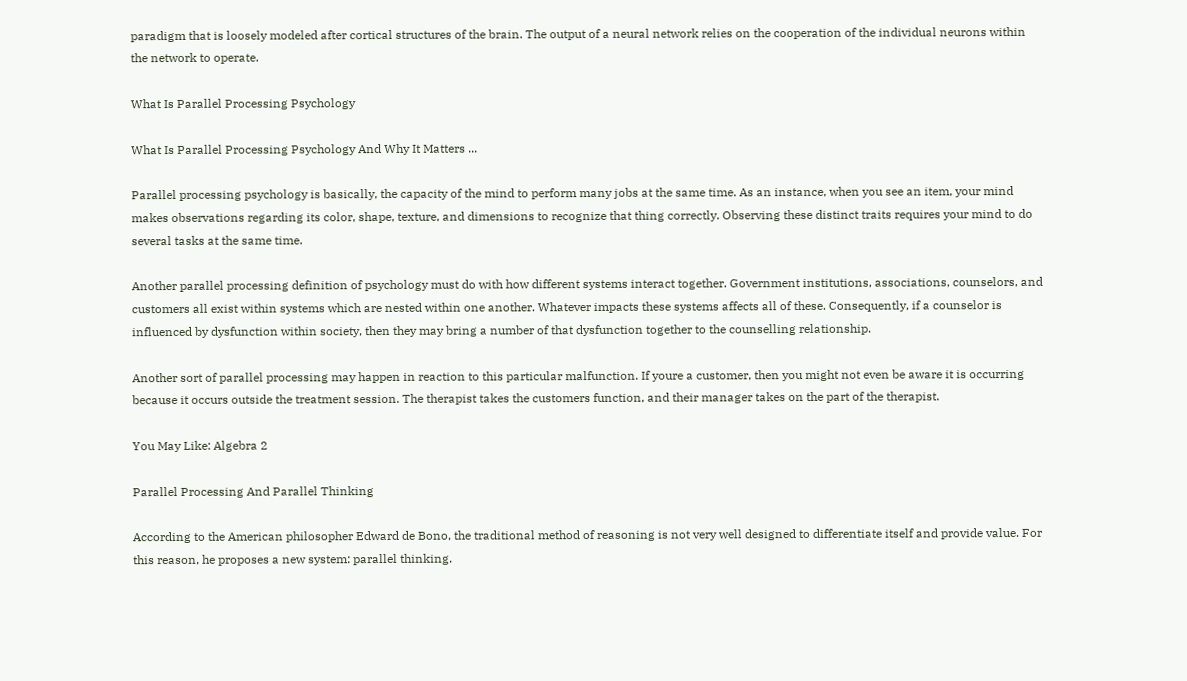paradigm that is loosely modeled after cortical structures of the brain. The output of a neural network relies on the cooperation of the individual neurons within the network to operate.

What Is Parallel Processing Psychology

What Is Parallel Processing Psychology And Why It Matters ...

Parallel processing psychology is basically, the capacity of the mind to perform many jobs at the same time. As an instance, when you see an item, your mind makes observations regarding its color, shape, texture, and dimensions to recognize that thing correctly. Observing these distinct traits requires your mind to do several tasks at the same time.

Another parallel processing definition of psychology must do with how different systems interact together. Government institutions, associations, counselors, and customers all exist within systems which are nested within one another. Whatever impacts these systems affects all of these. Consequently, if a counselor is influenced by dysfunction within society, then they may bring a number of that dysfunction together to the counselling relationship.

Another sort of parallel processing may happen in reaction to this particular malfunction. If youre a customer, then you might not even be aware it is occurring because it occurs outside the treatment session. The therapist takes the customers function, and their manager takes on the part of the therapist.

You May Like: Algebra 2

Parallel Processing And Parallel Thinking

According to the American philosopher Edward de Bono, the traditional method of reasoning is not very well designed to differentiate itself and provide value. For this reason, he proposes a new system: parallel thinking.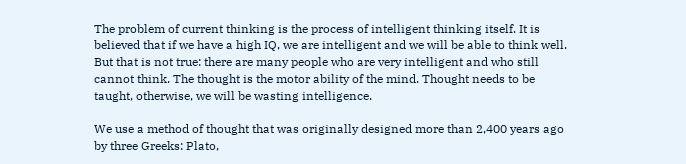The problem of current thinking is the process of intelligent thinking itself. It is believed that if we have a high IQ, we are intelligent and we will be able to think well. But that is not true: there are many people who are very intelligent and who still cannot think. The thought is the motor ability of the mind. Thought needs to be taught, otherwise, we will be wasting intelligence.

We use a method of thought that was originally designed more than 2,400 years ago by three Greeks: Plato,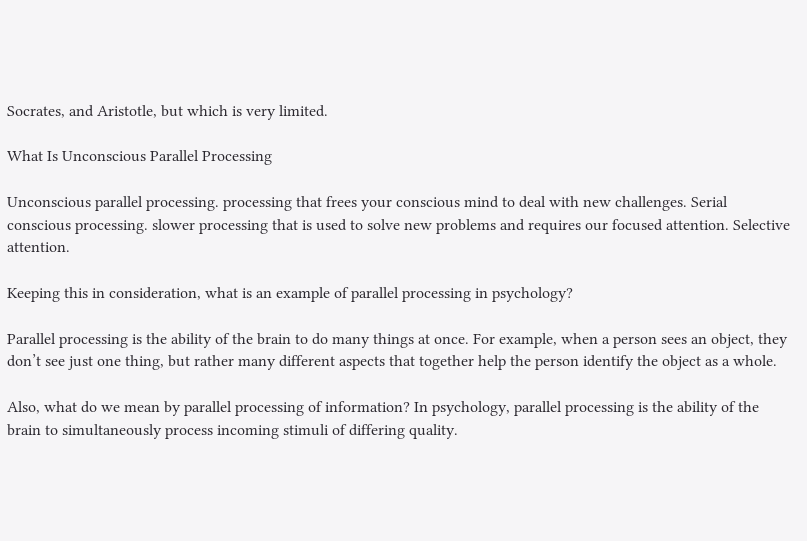Socrates, and Aristotle, but which is very limited.

What Is Unconscious Parallel Processing

Unconscious parallel processing. processing that frees your conscious mind to deal with new challenges. Serial conscious processing. slower processing that is used to solve new problems and requires our focused attention. Selective attention.

Keeping this in consideration, what is an example of parallel processing in psychology?

Parallel processing is the ability of the brain to do many things at once. For example, when a person sees an object, they don’t see just one thing, but rather many different aspects that together help the person identify the object as a whole.

Also, what do we mean by parallel processing of information? In psychology, parallel processing is the ability of the brain to simultaneously process incoming stimuli of differing quality.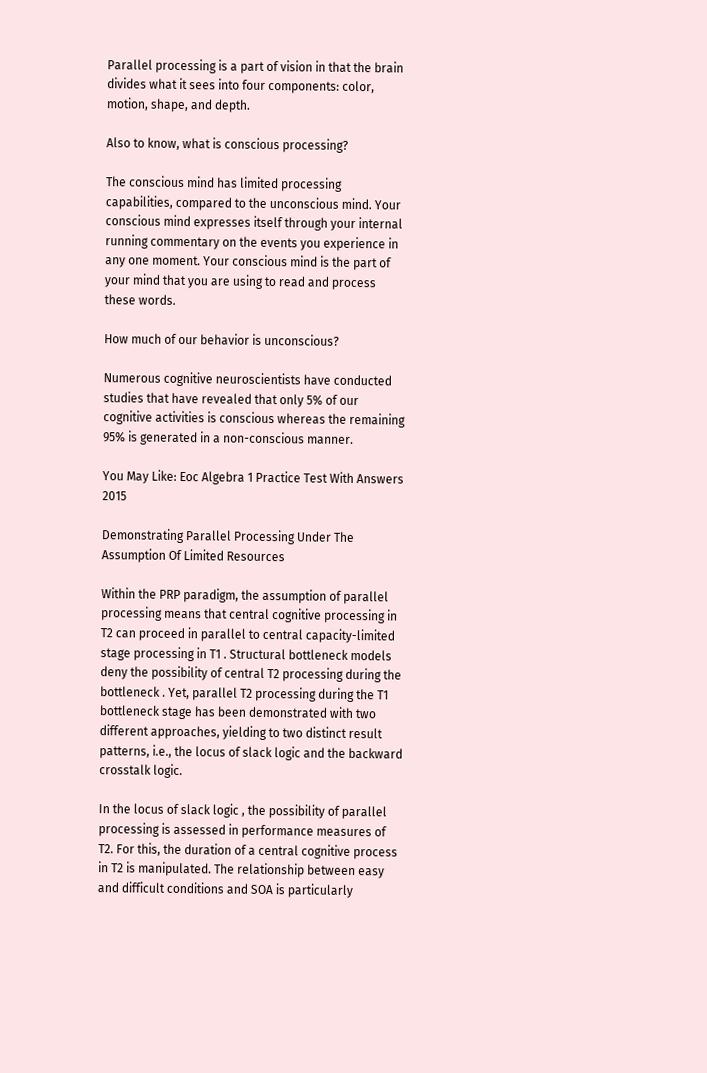Parallel processing is a part of vision in that the brain divides what it sees into four components: color, motion, shape, and depth.

Also to know, what is conscious processing?

The conscious mind has limited processing capabilities, compared to the unconscious mind. Your conscious mind expresses itself through your internal running commentary on the events you experience in any one moment. Your conscious mind is the part of your mind that you are using to read and process these words.

How much of our behavior is unconscious?

Numerous cognitive neuroscientists have conducted studies that have revealed that only 5% of our cognitive activities is conscious whereas the remaining 95% is generated in a non-conscious manner.

You May Like: Eoc Algebra 1 Practice Test With Answers 2015

Demonstrating Parallel Processing Under The Assumption Of Limited Resources

Within the PRP paradigm, the assumption of parallel processing means that central cognitive processing in T2 can proceed in parallel to central capacity-limited stage processing in T1 . Structural bottleneck models deny the possibility of central T2 processing during the bottleneck . Yet, parallel T2 processing during the T1 bottleneck stage has been demonstrated with two different approaches, yielding to two distinct result patterns, i.e., the locus of slack logic and the backward crosstalk logic.

In the locus of slack logic , the possibility of parallel processing is assessed in performance measures of T2. For this, the duration of a central cognitive process in T2 is manipulated. The relationship between easy and difficult conditions and SOA is particularly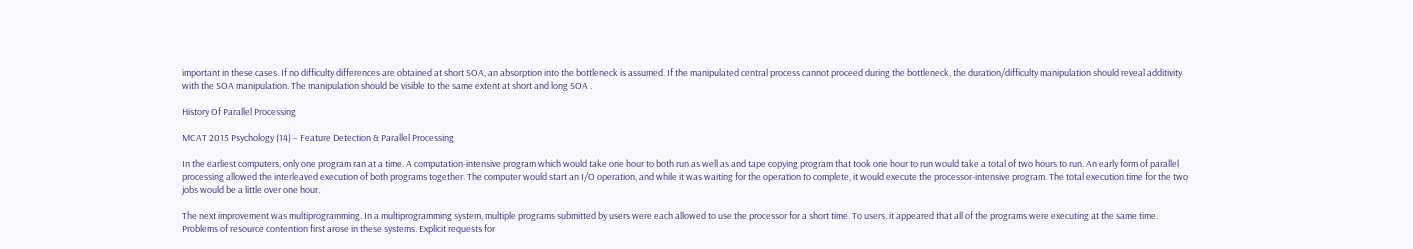important in these cases. If no difficulty differences are obtained at short SOA, an absorption into the bottleneck is assumed. If the manipulated central process cannot proceed during the bottleneck, the duration/difficulty manipulation should reveal additivity with the SOA manipulation. The manipulation should be visible to the same extent at short and long SOA .

History Of Parallel Processing

MCAT 2015 Psychology (14) – Feature Detection & Parallel Processing

In the earliest computers, only one program ran at a time. A computation-intensive program which would take one hour to both run as well as and tape copying program that took one hour to run would take a total of two hours to run. An early form of parallel processing allowed the interleaved execution of both programs together. The computer would start an I/O operation, and while it was waiting for the operation to complete, it would execute the processor-intensive program. The total execution time for the two jobs would be a little over one hour.

The next improvement was multiprogramming. In a multiprogramming system, multiple programs submitted by users were each allowed to use the processor for a short time. To users, it appeared that all of the programs were executing at the same time. Problems of resource contention first arose in these systems. Explicit requests for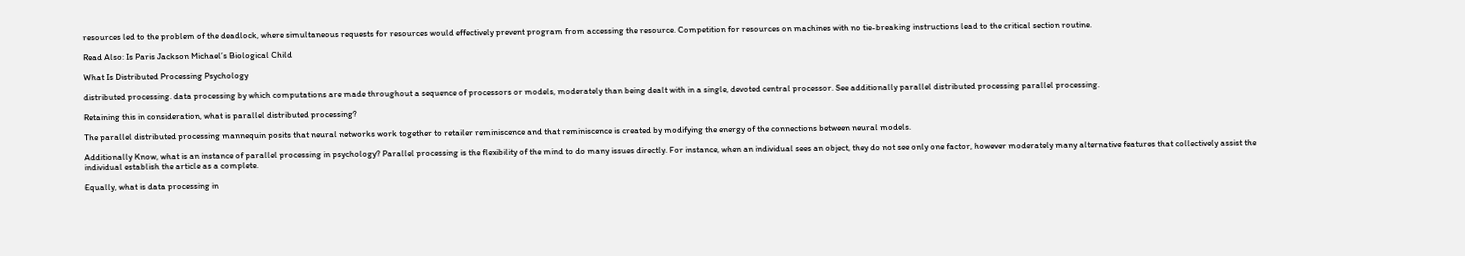resources led to the problem of the deadlock, where simultaneous requests for resources would effectively prevent program from accessing the resource. Competition for resources on machines with no tie-breaking instructions lead to the critical section routine.

Read Also: Is Paris Jackson Michael’s Biological Child

What Is Distributed Processing Psychology

distributed processing. data processing by which computations are made throughout a sequence of processors or models, moderately than being dealt with in a single, devoted central processor. See additionally parallel distributed processing parallel processing.

Retaining this in consideration, what is parallel distributed processing?

The parallel distributed processing mannequin posits that neural networks work together to retailer reminiscence and that reminiscence is created by modifying the energy of the connections between neural models.

Additionally Know, what is an instance of parallel processing in psychology? Parallel processing is the flexibility of the mind to do many issues directly. For instance, when an individual sees an object, they do not see only one factor, however moderately many alternative features that collectively assist the individual establish the article as a complete.

Equally, what is data processing in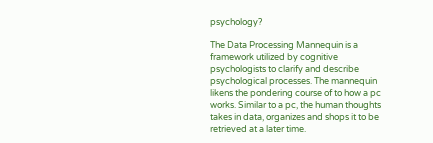psychology?

The Data Processing Mannequin is a framework utilized by cognitive psychologists to clarify and describe psychological processes. The mannequin likens the pondering course of to how a pc works. Similar to a pc, the human thoughts takes in data, organizes and shops it to be retrieved at a later time.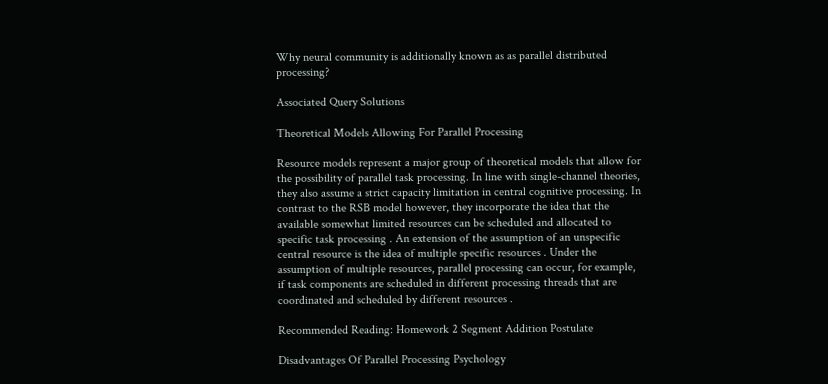Why neural community is additionally known as as parallel distributed processing?

Associated Query Solutions

Theoretical Models Allowing For Parallel Processing

Resource models represent a major group of theoretical models that allow for the possibility of parallel task processing. In line with single-channel theories, they also assume a strict capacity limitation in central cognitive processing. In contrast to the RSB model however, they incorporate the idea that the available somewhat limited resources can be scheduled and allocated to specific task processing . An extension of the assumption of an unspecific central resource is the idea of multiple specific resources . Under the assumption of multiple resources, parallel processing can occur, for example, if task components are scheduled in different processing threads that are coordinated and scheduled by different resources .

Recommended Reading: Homework 2 Segment Addition Postulate

Disadvantages Of Parallel Processing Psychology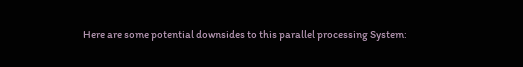Here are some potential downsides to this parallel processing System: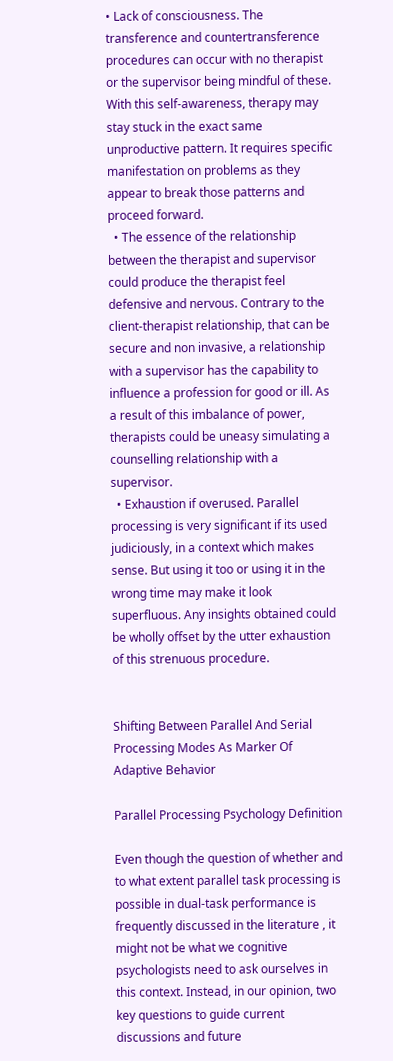• Lack of consciousness. The transference and countertransference procedures can occur with no therapist or the supervisor being mindful of these. With this self-awareness, therapy may stay stuck in the exact same unproductive pattern. It requires specific manifestation on problems as they appear to break those patterns and proceed forward.
  • The essence of the relationship between the therapist and supervisor could produce the therapist feel defensive and nervous. Contrary to the client-therapist relationship, that can be secure and non invasive, a relationship with a supervisor has the capability to influence a profession for good or ill. As a result of this imbalance of power, therapists could be uneasy simulating a counselling relationship with a supervisor.
  • Exhaustion if overused. Parallel processing is very significant if its used judiciously, in a context which makes sense. But using it too or using it in the wrong time may make it look superfluous. Any insights obtained could be wholly offset by the utter exhaustion of this strenuous procedure.


Shifting Between Parallel And Serial Processing Modes As Marker Of Adaptive Behavior

Parallel Processing Psychology Definition

Even though the question of whether and to what extent parallel task processing is possible in dual-task performance is frequently discussed in the literature , it might not be what we cognitive psychologists need to ask ourselves in this context. Instead, in our opinion, two key questions to guide current discussions and future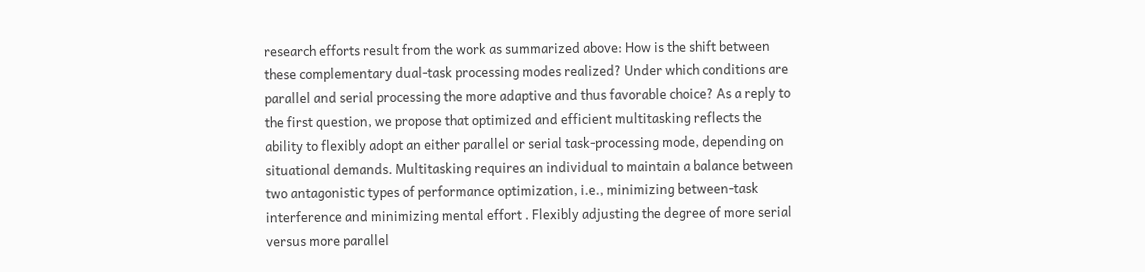research efforts result from the work as summarized above: How is the shift between these complementary dual-task processing modes realized? Under which conditions are parallel and serial processing the more adaptive and thus favorable choice? As a reply to the first question, we propose that optimized and efficient multitasking reflects the ability to flexibly adopt an either parallel or serial task-processing mode, depending on situational demands. Multitasking requires an individual to maintain a balance between two antagonistic types of performance optimization, i.e., minimizing between-task interference and minimizing mental effort . Flexibly adjusting the degree of more serial versus more parallel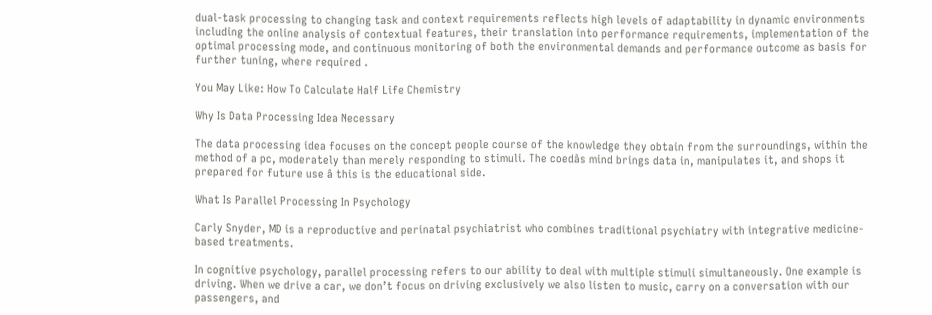dual-task processing to changing task and context requirements reflects high levels of adaptability in dynamic environments including the online analysis of contextual features, their translation into performance requirements, implementation of the optimal processing mode, and continuous monitoring of both the environmental demands and performance outcome as basis for further tuning, where required .

You May Like: How To Calculate Half Life Chemistry

Why Is Data Processing Idea Necessary

The data processing idea focuses on the concept people course of the knowledge they obtain from the surroundings, within the method of a pc, moderately than merely responding to stimuli. The coedâs mind brings data in, manipulates it, and shops it prepared for future use â this is the educational side.

What Is Parallel Processing In Psychology

Carly Snyder, MD is a reproductive and perinatal psychiatrist who combines traditional psychiatry with integrative medicine-based treatments.

In cognitive psychology, parallel processing refers to our ability to deal with multiple stimuli simultaneously. One example is driving. When we drive a car, we don’t focus on driving exclusively we also listen to music, carry on a conversation with our passengers, and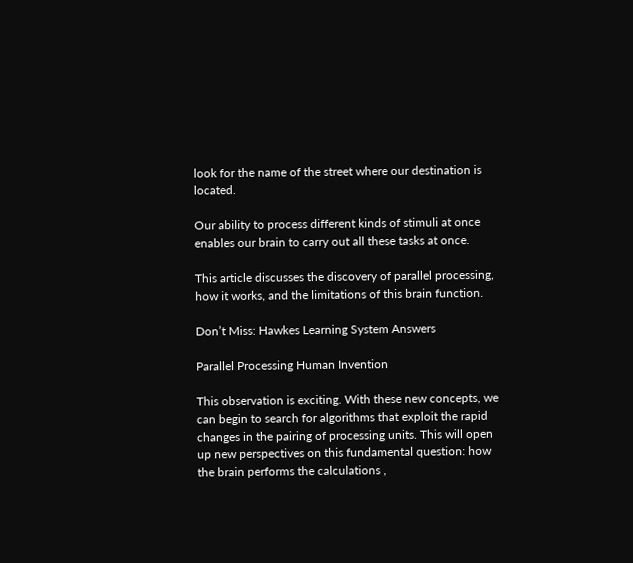look for the name of the street where our destination is located.

Our ability to process different kinds of stimuli at once enables our brain to carry out all these tasks at once.

This article discusses the discovery of parallel processing, how it works, and the limitations of this brain function.

Don’t Miss: Hawkes Learning System Answers

Parallel Processing Human Invention

This observation is exciting. With these new concepts, we can begin to search for algorithms that exploit the rapid changes in the pairing of processing units. This will open up new perspectives on this fundamental question: how the brain performs the calculations ,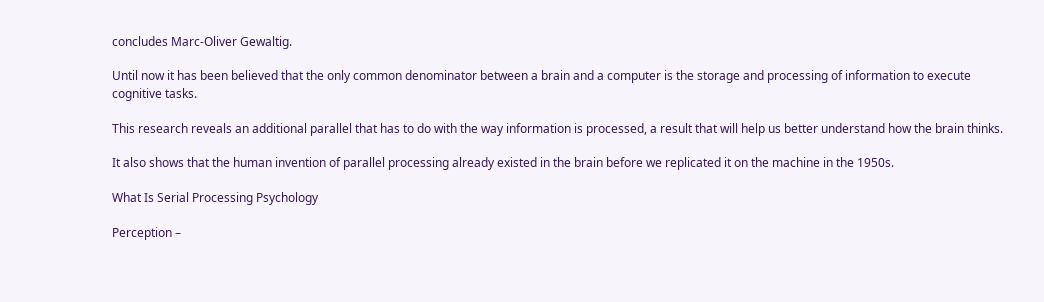concludes Marc-Oliver Gewaltig.

Until now it has been believed that the only common denominator between a brain and a computer is the storage and processing of information to execute cognitive tasks.

This research reveals an additional parallel that has to do with the way information is processed, a result that will help us better understand how the brain thinks.

It also shows that the human invention of parallel processing already existed in the brain before we replicated it on the machine in the 1950s.

What Is Serial Processing Psychology

Perception –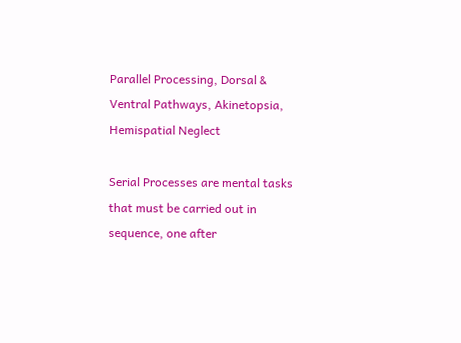Parallel Processing, Dorsal & Ventral Pathways, Akinetopsia, Hemispatial Neglect

Serial Processes are mental tasks that must be carried out in sequence, one after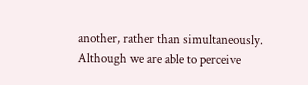another, rather than simultaneously. Although we are able to perceive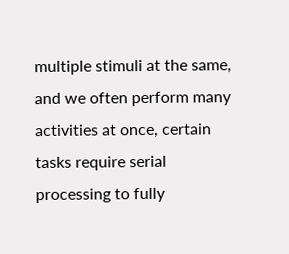multiple stimuli at the same, and we often perform many activities at once, certain tasks require serial processing to fully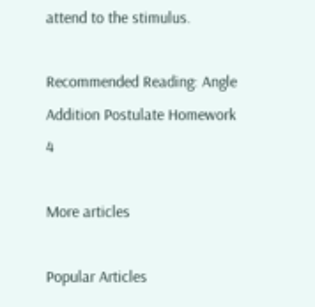attend to the stimulus.

Recommended Reading: Angle Addition Postulate Homework 4

More articles

Popular Articles